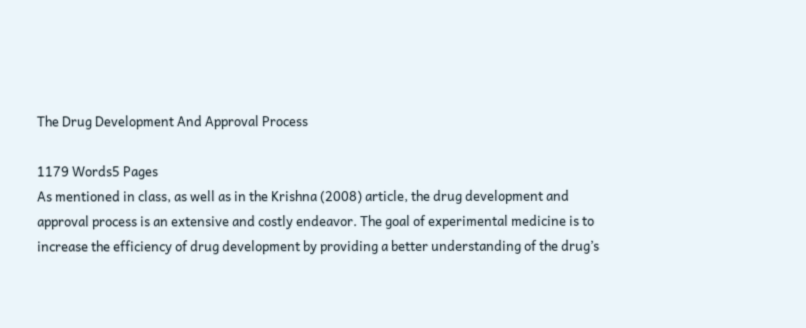The Drug Development And Approval Process

1179 Words5 Pages
As mentioned in class, as well as in the Krishna (2008) article, the drug development and approval process is an extensive and costly endeavor. The goal of experimental medicine is to increase the efficiency of drug development by providing a better understanding of the drug’s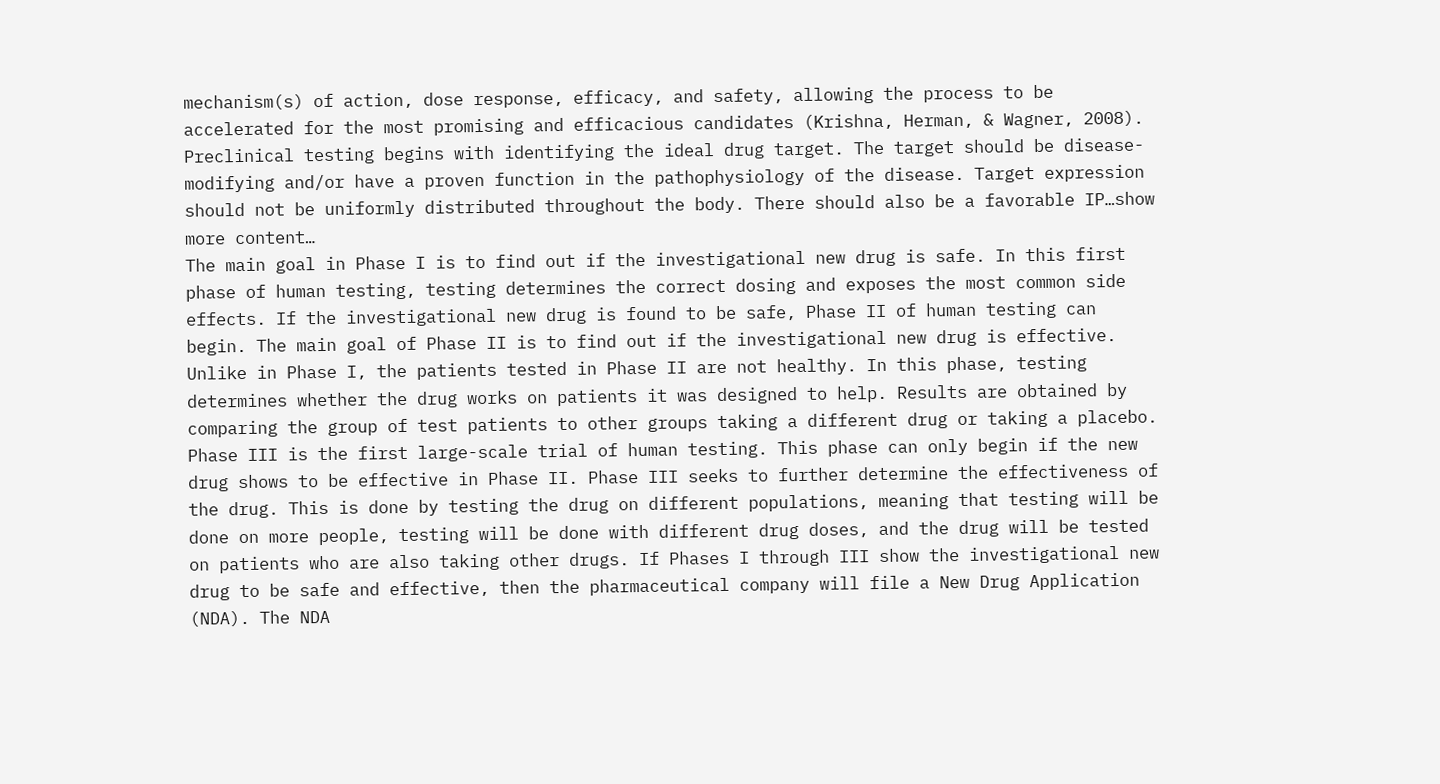mechanism(s) of action, dose response, efficacy, and safety, allowing the process to be accelerated for the most promising and efficacious candidates (Krishna, Herman, & Wagner, 2008). Preclinical testing begins with identifying the ideal drug target. The target should be disease-modifying and/or have a proven function in the pathophysiology of the disease. Target expression should not be uniformly distributed throughout the body. There should also be a favorable IP…show more content…
The main goal in Phase I is to find out if the investigational new drug is safe. In this first phase of human testing, testing determines the correct dosing and exposes the most common side effects. If the investigational new drug is found to be safe, Phase II of human testing can begin. The main goal of Phase II is to find out if the investigational new drug is effective. Unlike in Phase I, the patients tested in Phase II are not healthy. In this phase, testing determines whether the drug works on patients it was designed to help. Results are obtained by comparing the group of test patients to other groups taking a different drug or taking a placebo. Phase III is the first large-scale trial of human testing. This phase can only begin if the new drug shows to be effective in Phase II. Phase III seeks to further determine the effectiveness of the drug. This is done by testing the drug on different populations, meaning that testing will be done on more people, testing will be done with different drug doses, and the drug will be tested on patients who are also taking other drugs. If Phases I through III show the investigational new drug to be safe and effective, then the pharmaceutical company will file a New Drug Application (NDA). The NDA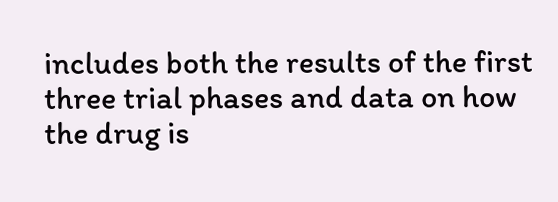includes both the results of the first three trial phases and data on how the drug is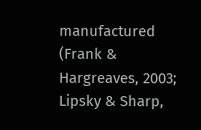manufactured (Frank & Hargreaves, 2003; Lipsky & Sharp,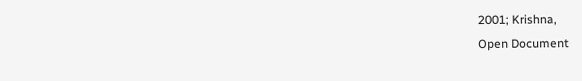2001; Krishna,
Open Document